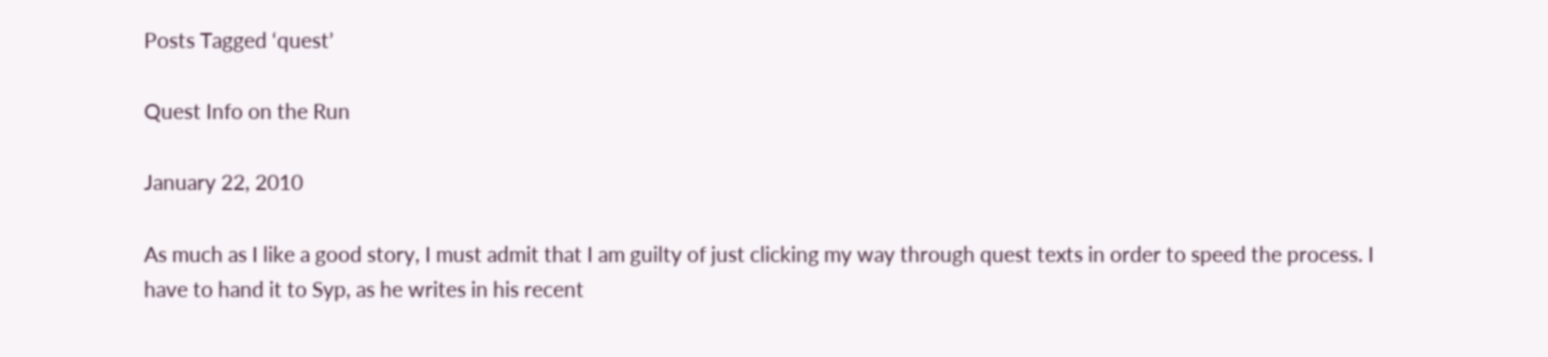Posts Tagged ‘quest’

Quest Info on the Run

January 22, 2010

As much as I like a good story, I must admit that I am guilty of just clicking my way through quest texts in order to speed the process. I have to hand it to Syp, as he writes in his recent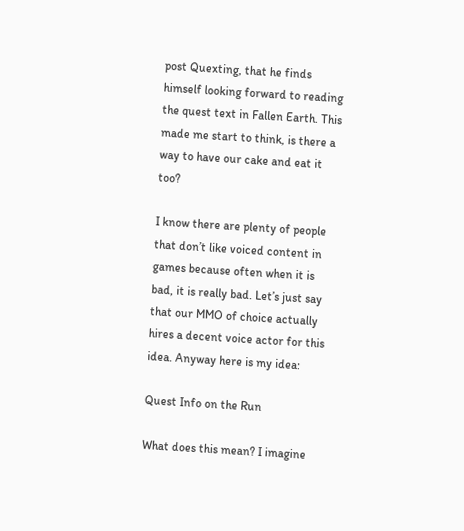post Quexting, that he finds himself looking forward to reading the quest text in Fallen Earth. This made me start to think, is there a way to have our cake and eat it too?

I know there are plenty of people that don’t like voiced content in games because often when it is bad, it is really bad. Let’s just say that our MMO of choice actually hires a decent voice actor for this idea. Anyway here is my idea:

Quest Info on the Run

What does this mean? I imagine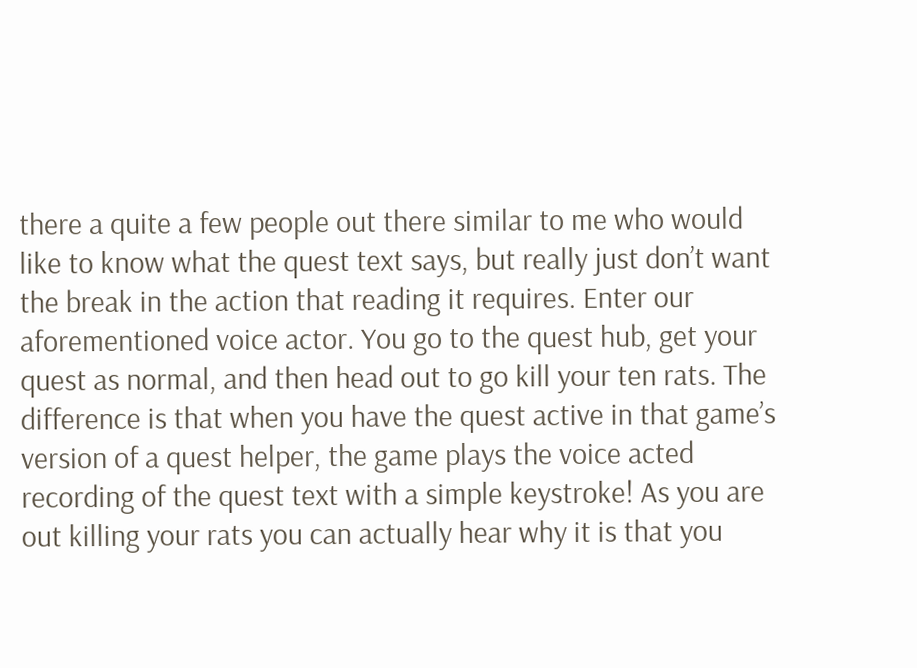there a quite a few people out there similar to me who would like to know what the quest text says, but really just don’t want the break in the action that reading it requires. Enter our aforementioned voice actor. You go to the quest hub, get your quest as normal, and then head out to go kill your ten rats. The difference is that when you have the quest active in that game’s version of a quest helper, the game plays the voice acted recording of the quest text with a simple keystroke! As you are out killing your rats you can actually hear why it is that you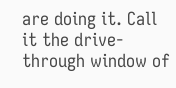are doing it. Call it the drive-through window of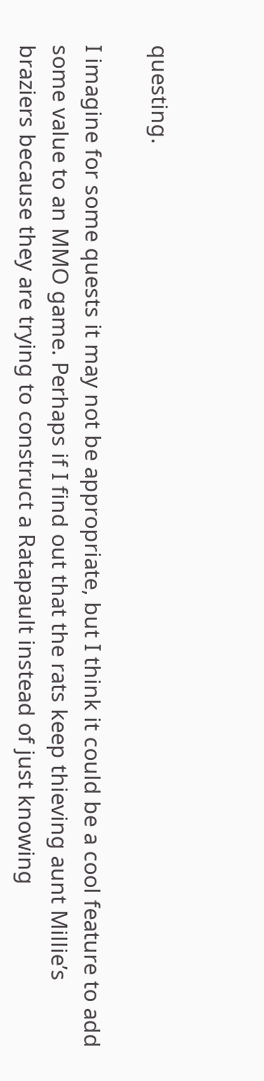questing.

I imagine for some quests it may not be appropriate, but I think it could be a cool feature to add some value to an MMO game. Perhaps if I find out that the rats keep thieving aunt Millie’s braziers because they are trying to construct a Ratapault instead of just knowing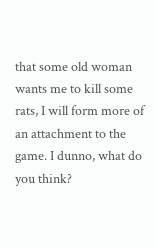that some old woman wants me to kill some rats, I will form more of an attachment to the game. I dunno, what do you think?